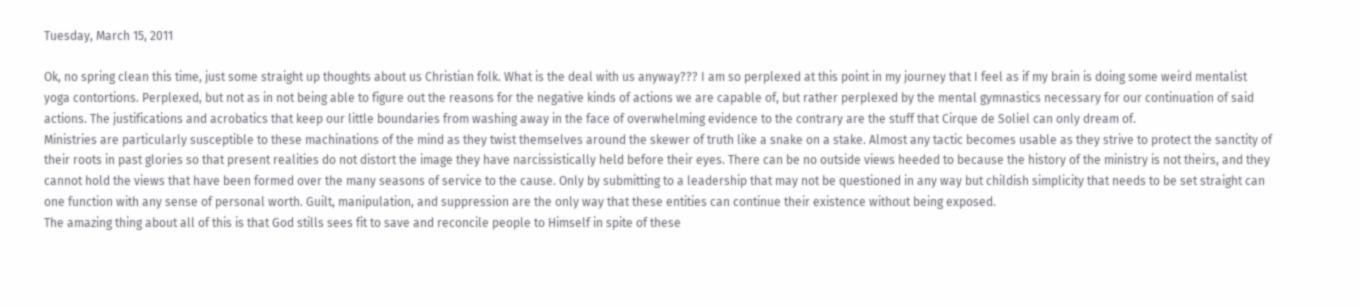Tuesday, March 15, 2011

Ok, no spring clean this time, just some straight up thoughts about us Christian folk. What is the deal with us anyway??? I am so perplexed at this point in my journey that I feel as if my brain is doing some weird mentalist yoga contortions. Perplexed, but not as in not being able to figure out the reasons for the negative kinds of actions we are capable of, but rather perplexed by the mental gymnastics necessary for our continuation of said actions. The justifications and acrobatics that keep our little boundaries from washing away in the face of overwhelming evidence to the contrary are the stuff that Cirque de Soliel can only dream of.
Ministries are particularly susceptible to these machinations of the mind as they twist themselves around the skewer of truth like a snake on a stake. Almost any tactic becomes usable as they strive to protect the sanctity of their roots in past glories so that present realities do not distort the image they have narcissistically held before their eyes. There can be no outside views heeded to because the history of the ministry is not theirs, and they cannot hold the views that have been formed over the many seasons of service to the cause. Only by submitting to a leadership that may not be questioned in any way but childish simplicity that needs to be set straight can one function with any sense of personal worth. Guilt, manipulation, and suppression are the only way that these entities can continue their existence without being exposed.
The amazing thing about all of this is that God stills sees fit to save and reconcile people to Himself in spite of these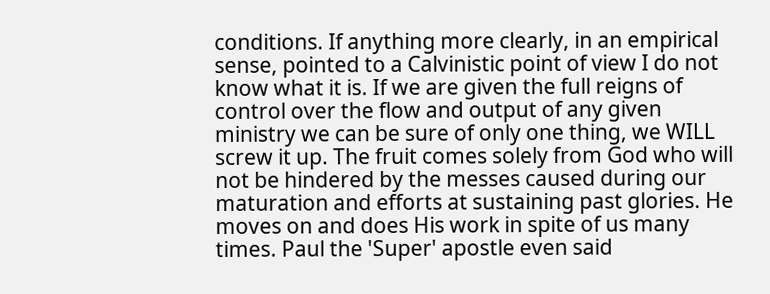conditions. If anything more clearly, in an empirical sense, pointed to a Calvinistic point of view I do not know what it is. If we are given the full reigns of control over the flow and output of any given ministry we can be sure of only one thing, we WILL screw it up. The fruit comes solely from God who will not be hindered by the messes caused during our maturation and efforts at sustaining past glories. He moves on and does His work in spite of us many times. Paul the 'Super' apostle even said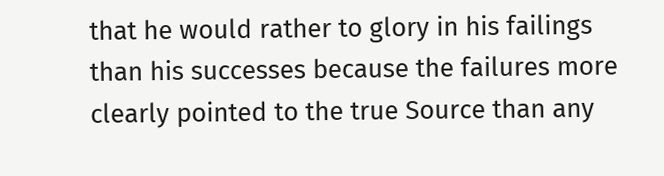that he would rather to glory in his failings than his successes because the failures more clearly pointed to the true Source than any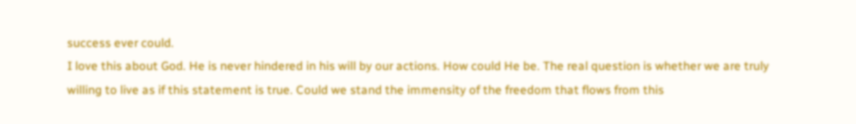success ever could.
I love this about God. He is never hindered in his will by our actions. How could He be. The real question is whether we are truly willing to live as if this statement is true. Could we stand the immensity of the freedom that flows from this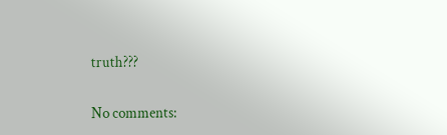truth???

No comments: